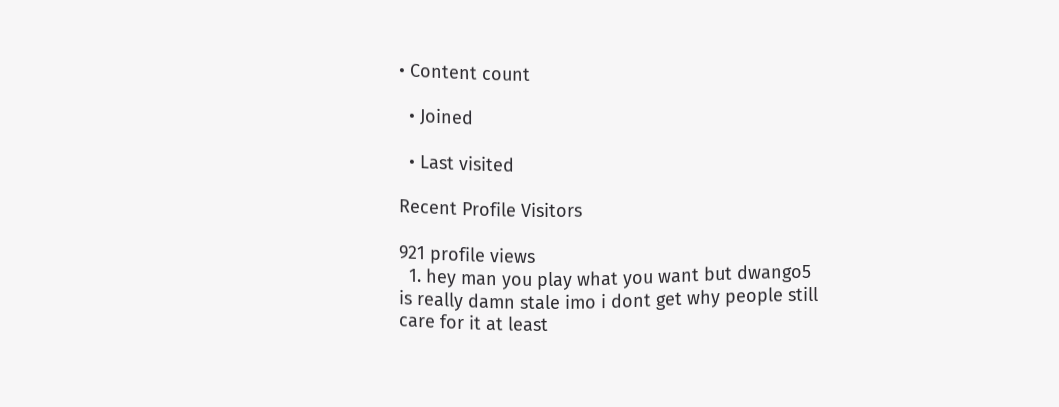• Content count

  • Joined

  • Last visited

Recent Profile Visitors

921 profile views
  1. hey man you play what you want but dwango5 is really damn stale imo i dont get why people still care for it at least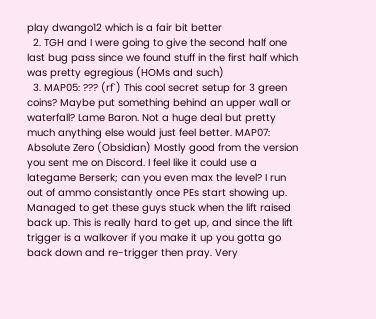play dwango12 which is a fair bit better
  2. TGH and I were going to give the second half one last bug pass since we found stuff in the first half which was pretty egregious (HOMs and such)
  3. MAP05: ??? (rf`) This cool secret setup for 3 green coins? Maybe put something behind an upper wall or waterfall? Lame Baron. Not a huge deal but pretty much anything else would just feel better. MAP07: Absolute Zero (Obsidian) Mostly good from the version you sent me on Discord. I feel like it could use a lategame Berserk; can you even max the level? I run out of ammo consistantly once PEs start showing up. Managed to get these guys stuck when the lift raised back up. This is really hard to get up, and since the lift trigger is a walkover if you make it up you gotta go back down and re-trigger then pray. Very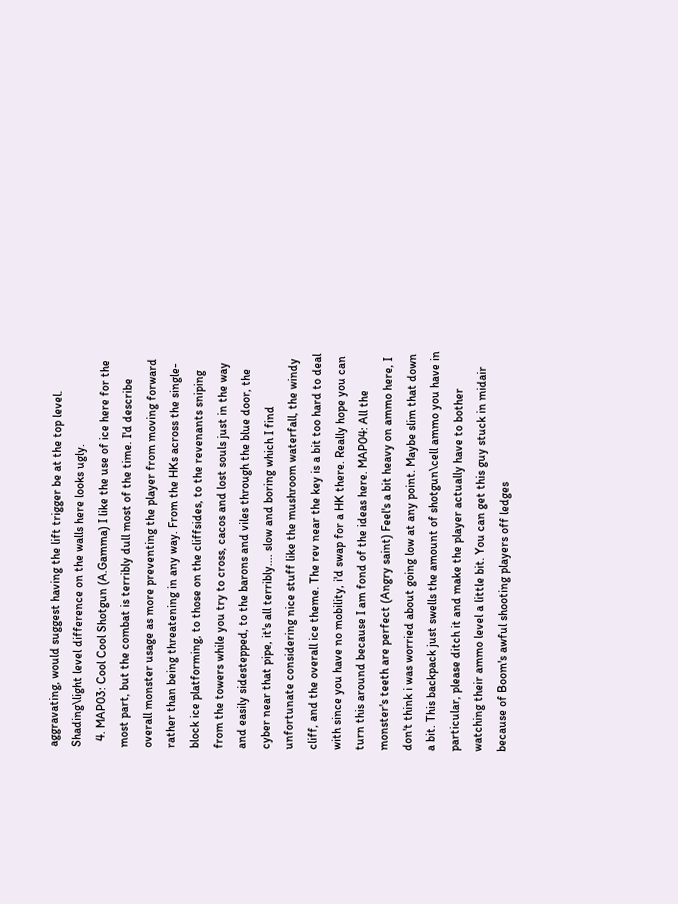aggravating, would suggest having the lift trigger be at the top level. Shading\light level difference on the walls here looks ugly.
  4. MAP03: Cool Cool Shotgun (A.Gamma) I like the use of ice here for the most part, but the combat is terribly dull most of the time. I'd describe overall monster usage as more preventing the player from moving forward rather than being threatening in any way. From the HKs across the single-block ice platforming, to those on the cliffsides, to the revenants sniping from the towers while you try to cross, cacos and lost souls just in the way and easily sidestepped, to the barons and viles through the blue door, the cyber near that pipe, it's all terribly.... slow and boring which I find unfortunate considering nice stuff like the mushroom waterfall, the windy cliff, and the overall ice theme. The rev near the key is a bit too hard to deal with since you have no mobility, i'd swap for a HK there. Really hope you can turn this around because I am fond of the ideas here. MAP04: All the monster's teeth are perfect (Angry saint) Feel's a bit heavy on ammo here, I don't think i was worried about going low at any point. Maybe slim that down a bit. This backpack just swells the amount of shotgun\cell ammo you have in particular, please ditch it and make the player actually have to bother watching their ammo level a little bit. You can get this guy stuck in midair because of Boom's awful shooting players off ledges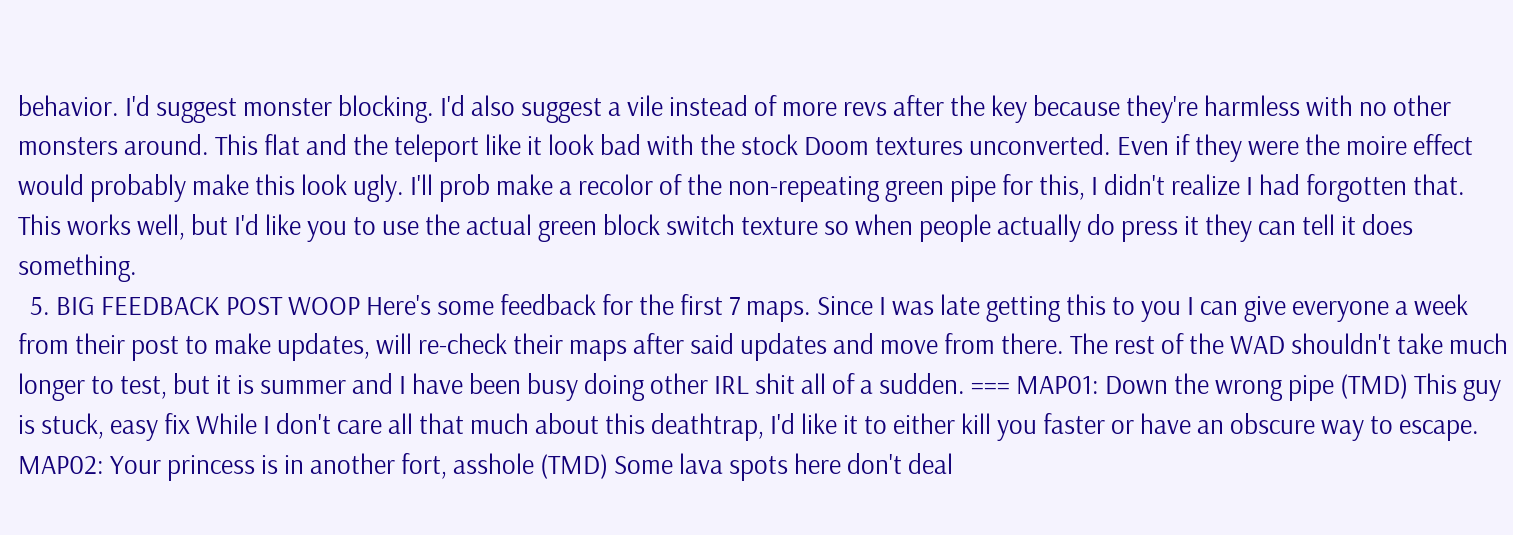behavior. I'd suggest monster blocking. I'd also suggest a vile instead of more revs after the key because they're harmless with no other monsters around. This flat and the teleport like it look bad with the stock Doom textures unconverted. Even if they were the moire effect would probably make this look ugly. I'll prob make a recolor of the non-repeating green pipe for this, I didn't realize I had forgotten that. This works well, but I'd like you to use the actual green block switch texture so when people actually do press it they can tell it does something.
  5. BIG FEEDBACK POST WOOP Here's some feedback for the first 7 maps. Since I was late getting this to you I can give everyone a week from their post to make updates, will re-check their maps after said updates and move from there. The rest of the WAD shouldn't take much longer to test, but it is summer and I have been busy doing other IRL shit all of a sudden. === MAP01: Down the wrong pipe (TMD) This guy is stuck, easy fix While I don't care all that much about this deathtrap, I'd like it to either kill you faster or have an obscure way to escape. MAP02: Your princess is in another fort, asshole (TMD) Some lava spots here don't deal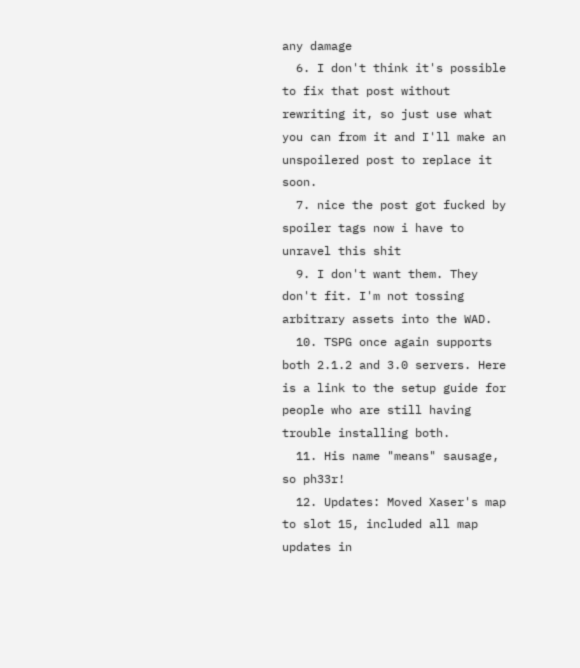any damage
  6. I don't think it's possible to fix that post without rewriting it, so just use what you can from it and I'll make an unspoilered post to replace it soon.
  7. nice the post got fucked by spoiler tags now i have to unravel this shit
  9. I don't want them. They don't fit. I'm not tossing arbitrary assets into the WAD.
  10. TSPG once again supports both 2.1.2 and 3.0 servers. Here is a link to the setup guide for people who are still having trouble installing both.
  11. His name "means" sausage, so ph33r!
  12. Updates: Moved Xaser's map to slot 15, included all map updates in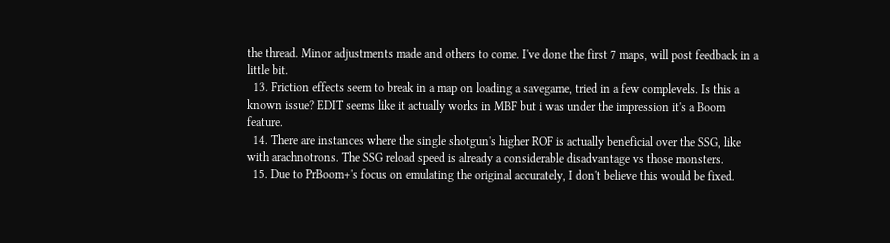the thread. Minor adjustments made and others to come. I've done the first 7 maps, will post feedback in a little bit.
  13. Friction effects seem to break in a map on loading a savegame, tried in a few complevels. Is this a known issue? EDIT seems like it actually works in MBF but i was under the impression it's a Boom feature.
  14. There are instances where the single shotgun's higher ROF is actually beneficial over the SSG, like with arachnotrons. The SSG reload speed is already a considerable disadvantage vs those monsters.
  15. Due to PrBoom+'s focus on emulating the original accurately, I don't believe this would be fixed.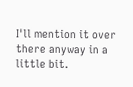I'll mention it over there anyway in a little bit.